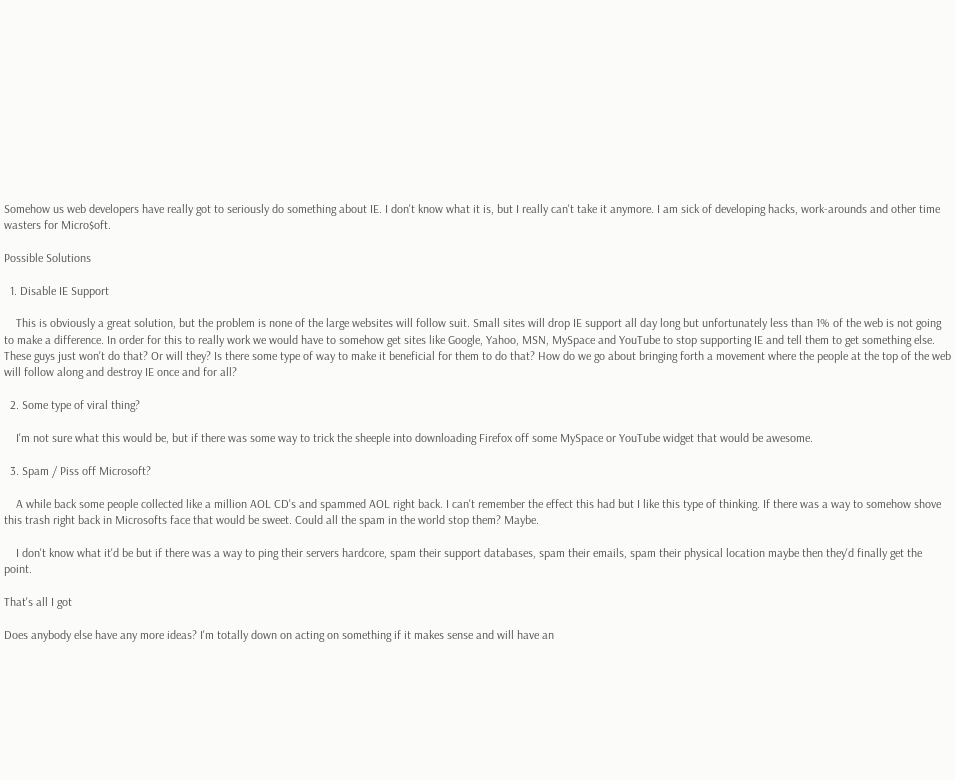Somehow us web developers have really got to seriously do something about IE. I don't know what it is, but I really can't take it anymore. I am sick of developing hacks, work-arounds and other time wasters for Micro$oft.

Possible Solutions

  1. Disable IE Support

    This is obviously a great solution, but the problem is none of the large websites will follow suit. Small sites will drop IE support all day long but unfortunately less than 1% of the web is not going to make a difference. In order for this to really work we would have to somehow get sites like Google, Yahoo, MSN, MySpace and YouTube to stop supporting IE and tell them to get something else. These guys just won't do that? Or will they? Is there some type of way to make it beneficial for them to do that? How do we go about bringing forth a movement where the people at the top of the web will follow along and destroy IE once and for all?

  2. Some type of viral thing?

    I'm not sure what this would be, but if there was some way to trick the sheeple into downloading Firefox off some MySpace or YouTube widget that would be awesome.

  3. Spam / Piss off Microsoft?

    A while back some people collected like a million AOL CD's and spammed AOL right back. I can't remember the effect this had but I like this type of thinking. If there was a way to somehow shove this trash right back in Microsofts face that would be sweet. Could all the spam in the world stop them? Maybe.

    I don't know what it'd be but if there was a way to ping their servers hardcore, spam their support databases, spam their emails, spam their physical location maybe then they'd finally get the point.

That's all I got

Does anybody else have any more ideas? I'm totally down on acting on something if it makes sense and will have an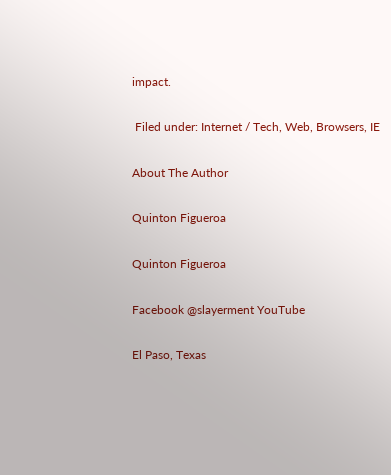impact.

 Filed under: Internet / Tech, Web, Browsers, IE

About The Author

Quinton Figueroa

Quinton Figueroa

Facebook @slayerment YouTube

El Paso, Texas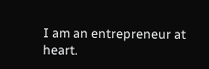I am an entrepreneur at heart.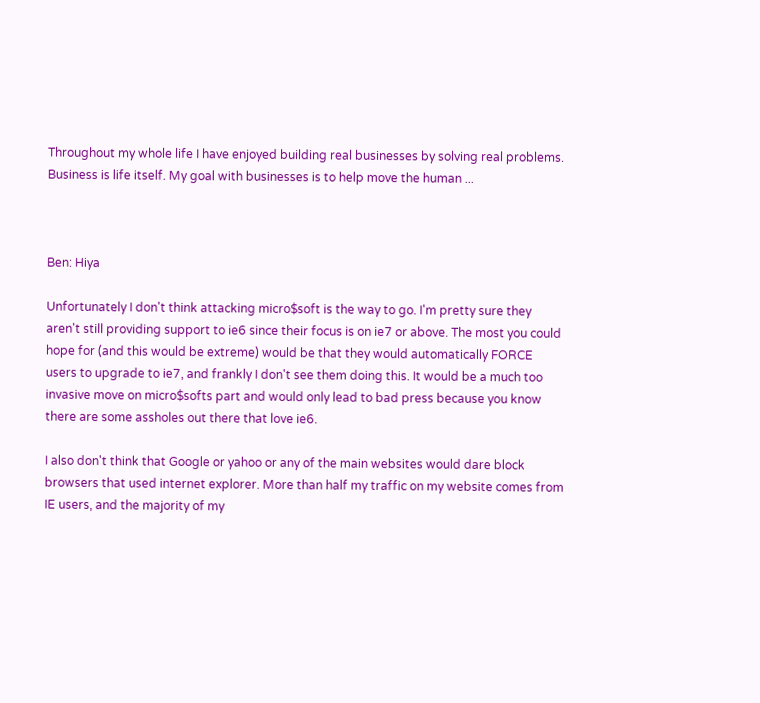Throughout my whole life I have enjoyed building real businesses by solving real problems. Business is life itself. My goal with businesses is to help move the human ...



Ben: Hiya

Unfortunately I don't think attacking micro$soft is the way to go. I'm pretty sure they aren't still providing support to ie6 since their focus is on ie7 or above. The most you could hope for (and this would be extreme) would be that they would automatically FORCE users to upgrade to ie7, and frankly I don't see them doing this. It would be a much too invasive move on micro$softs part and would only lead to bad press because you know there are some assholes out there that love ie6.

I also don't think that Google or yahoo or any of the main websites would dare block browsers that used internet explorer. More than half my traffic on my website comes from IE users, and the majority of my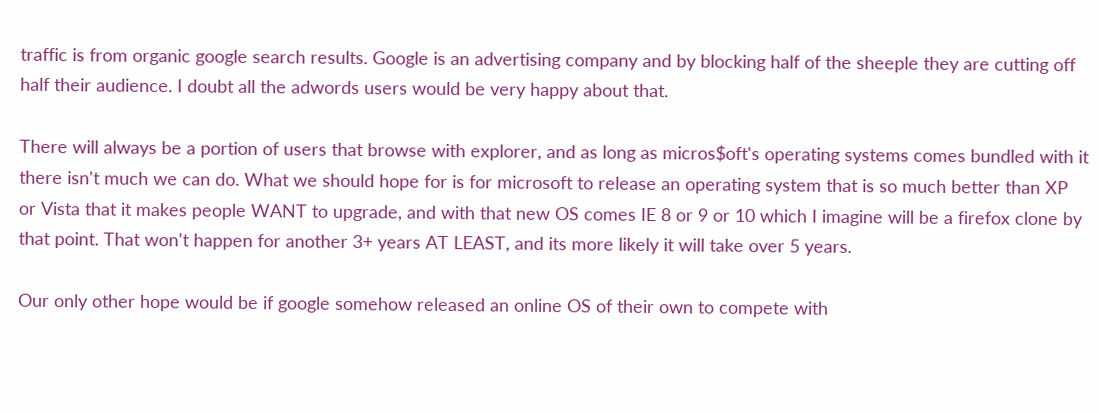traffic is from organic google search results. Google is an advertising company and by blocking half of the sheeple they are cutting off half their audience. I doubt all the adwords users would be very happy about that.

There will always be a portion of users that browse with explorer, and as long as micros$oft's operating systems comes bundled with it there isn't much we can do. What we should hope for is for microsoft to release an operating system that is so much better than XP or Vista that it makes people WANT to upgrade, and with that new OS comes IE 8 or 9 or 10 which I imagine will be a firefox clone by that point. That won't happen for another 3+ years AT LEAST, and its more likely it will take over 5 years.

Our only other hope would be if google somehow released an online OS of their own to compete with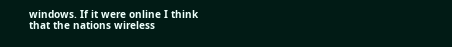windows. If it were online I think that the nations wireless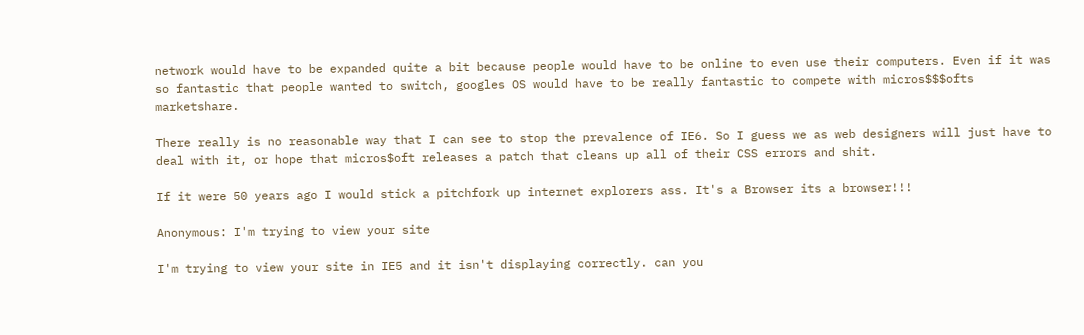network would have to be expanded quite a bit because people would have to be online to even use their computers. Even if it was so fantastic that people wanted to switch, googles OS would have to be really fantastic to compete with micros$$$ofts marketshare.

There really is no reasonable way that I can see to stop the prevalence of IE6. So I guess we as web designers will just have to deal with it, or hope that micros$oft releases a patch that cleans up all of their CSS errors and shit.

If it were 50 years ago I would stick a pitchfork up internet explorers ass. It's a Browser its a browser!!!

Anonymous: I'm trying to view your site

I'm trying to view your site in IE5 and it isn't displaying correctly. can you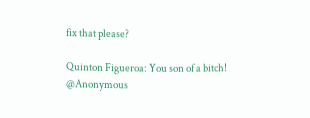fix that please?

Quinton Figueroa: You son of a bitch!
@Anonymous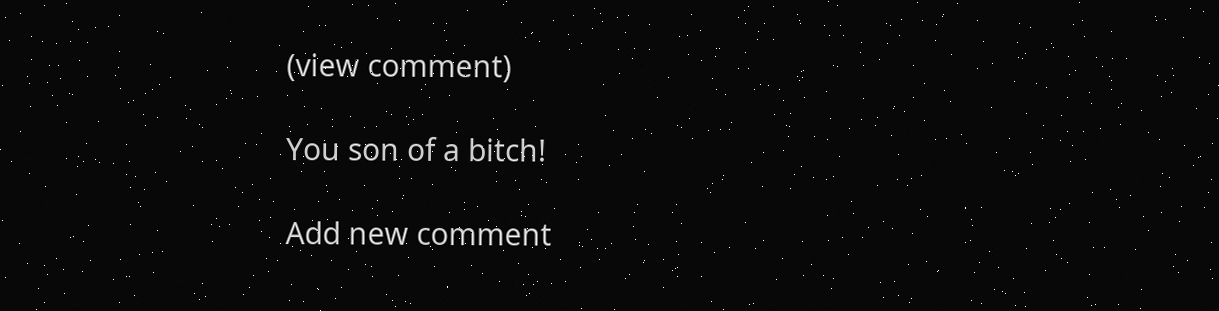(view comment)

You son of a bitch!

Add new comment